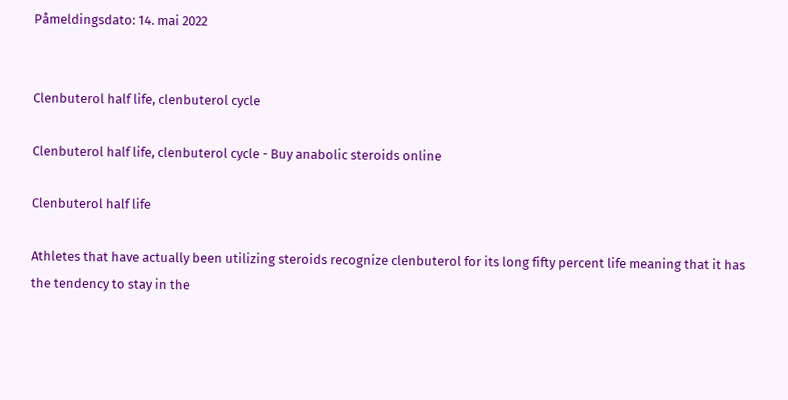Påmeldingsdato: 14. mai 2022


Clenbuterol half life, clenbuterol cycle

Clenbuterol half life, clenbuterol cycle - Buy anabolic steroids online

Clenbuterol half life

Athletes that have actually been utilizing steroids recognize clenbuterol for its long fifty percent life meaning that it has the tendency to stay in the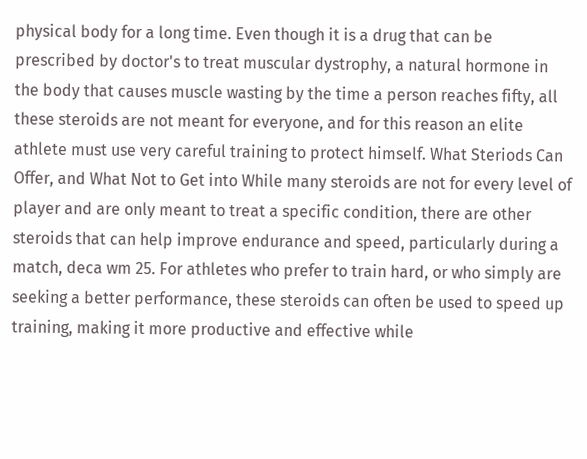physical body for a long time. Even though it is a drug that can be prescribed by doctor's to treat muscular dystrophy, a natural hormone in the body that causes muscle wasting by the time a person reaches fifty, all these steroids are not meant for everyone, and for this reason an elite athlete must use very careful training to protect himself. What Steriods Can Offer, and What Not to Get into While many steroids are not for every level of player and are only meant to treat a specific condition, there are other steroids that can help improve endurance and speed, particularly during a match, deca wm 25. For athletes who prefer to train hard, or who simply are seeking a better performance, these steroids can often be used to speed up training, making it more productive and effective while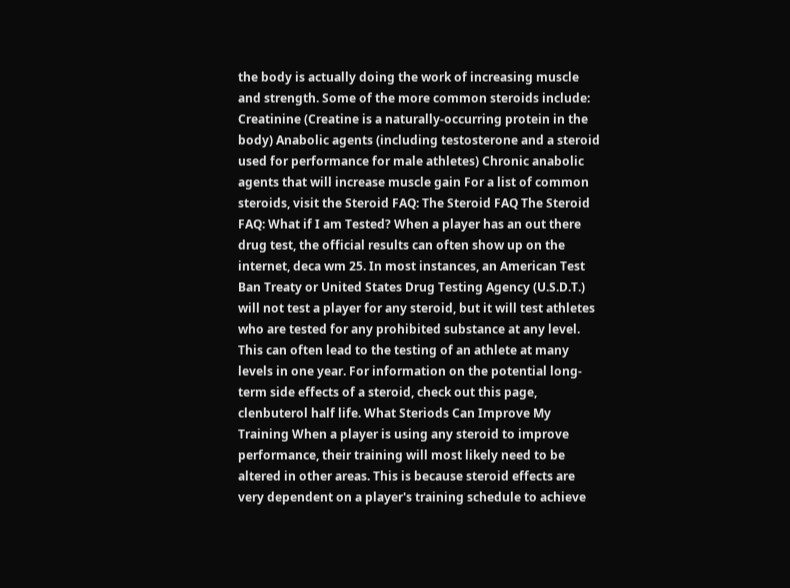the body is actually doing the work of increasing muscle and strength. Some of the more common steroids include: Creatinine (Creatine is a naturally-occurring protein in the body) Anabolic agents (including testosterone and a steroid used for performance for male athletes) Chronic anabolic agents that will increase muscle gain For a list of common steroids, visit the Steroid FAQ: The Steroid FAQ The Steroid FAQ: What if I am Tested? When a player has an out there drug test, the official results can often show up on the internet, deca wm 25. In most instances, an American Test Ban Treaty or United States Drug Testing Agency (U.S.D.T.) will not test a player for any steroid, but it will test athletes who are tested for any prohibited substance at any level. This can often lead to the testing of an athlete at many levels in one year. For information on the potential long-term side effects of a steroid, check out this page, clenbuterol half life. What Steriods Can Improve My Training When a player is using any steroid to improve performance, their training will most likely need to be altered in other areas. This is because steroid effects are very dependent on a player's training schedule to achieve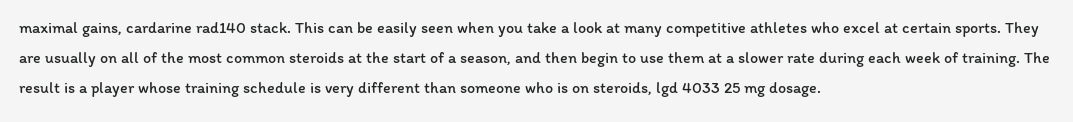maximal gains, cardarine rad140 stack. This can be easily seen when you take a look at many competitive athletes who excel at certain sports. They are usually on all of the most common steroids at the start of a season, and then begin to use them at a slower rate during each week of training. The result is a player whose training schedule is very different than someone who is on steroids, lgd 4033 25 mg dosage.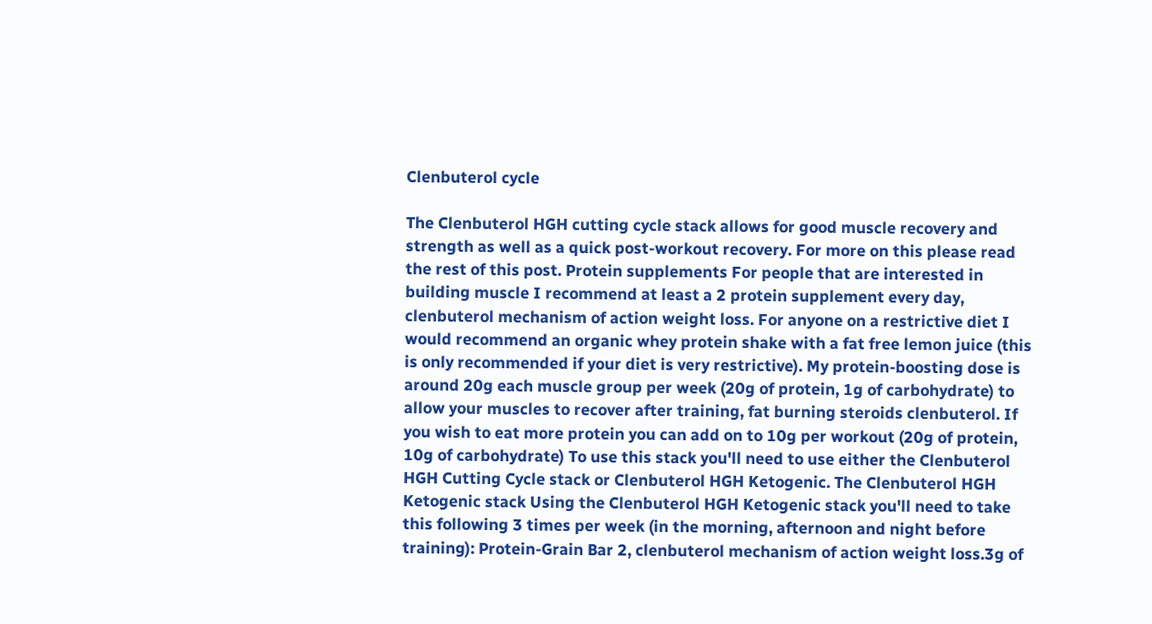Clenbuterol cycle

The Clenbuterol HGH cutting cycle stack allows for good muscle recovery and strength as well as a quick post-workout recovery. For more on this please read the rest of this post. Protein supplements For people that are interested in building muscle I recommend at least a 2 protein supplement every day, clenbuterol mechanism of action weight loss. For anyone on a restrictive diet I would recommend an organic whey protein shake with a fat free lemon juice (this is only recommended if your diet is very restrictive). My protein-boosting dose is around 20g each muscle group per week (20g of protein, 1g of carbohydrate) to allow your muscles to recover after training, fat burning steroids clenbuterol. If you wish to eat more protein you can add on to 10g per workout (20g of protein, 10g of carbohydrate) To use this stack you'll need to use either the Clenbuterol HGH Cutting Cycle stack or Clenbuterol HGH Ketogenic. The Clenbuterol HGH Ketogenic stack Using the Clenbuterol HGH Ketogenic stack you'll need to take this following 3 times per week (in the morning, afternoon and night before training): Protein-Grain Bar 2, clenbuterol mechanism of action weight loss.3g of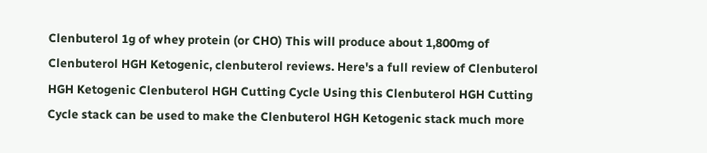Clenbuterol 1g of whey protein (or CHO) This will produce about 1,800mg of Clenbuterol HGH Ketogenic, clenbuterol reviews. Here's a full review of Clenbuterol HGH Ketogenic Clenbuterol HGH Cutting Cycle Using this Clenbuterol HGH Cutting Cycle stack can be used to make the Clenbuterol HGH Ketogenic stack much more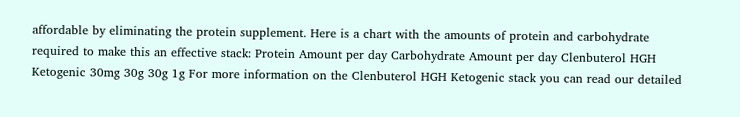affordable by eliminating the protein supplement. Here is a chart with the amounts of protein and carbohydrate required to make this an effective stack: Protein Amount per day Carbohydrate Amount per day Clenbuterol HGH Ketogenic 30mg 30g 30g 1g For more information on the Clenbuterol HGH Ketogenic stack you can read our detailed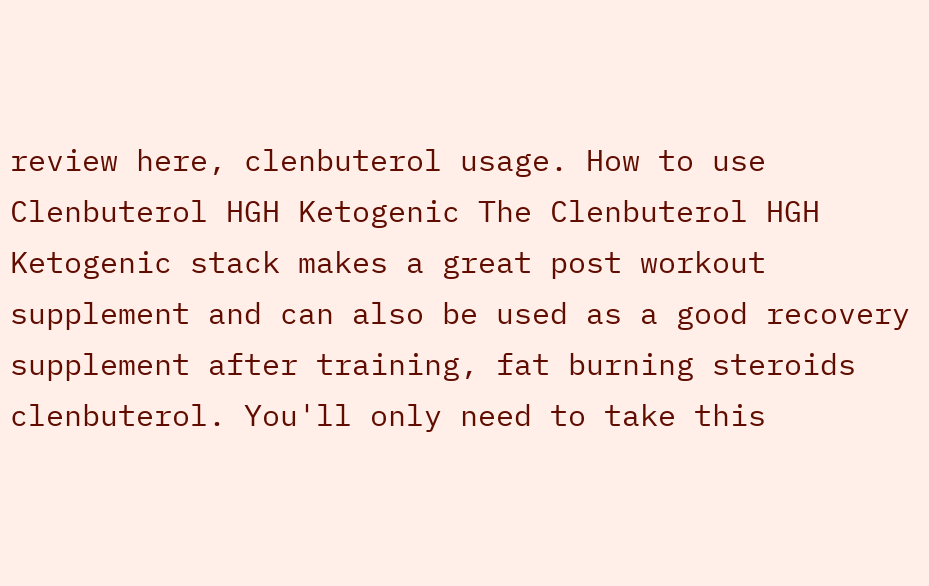review here, clenbuterol usage. How to use Clenbuterol HGH Ketogenic The Clenbuterol HGH Ketogenic stack makes a great post workout supplement and can also be used as a good recovery supplement after training, fat burning steroids clenbuterol. You'll only need to take this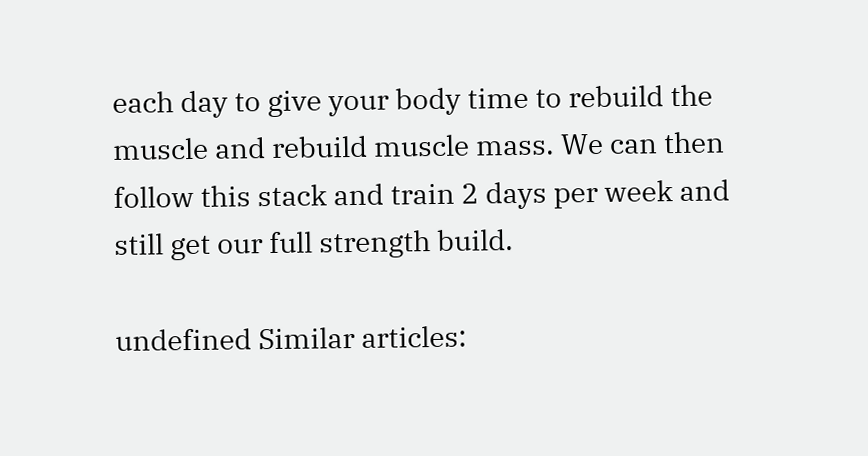each day to give your body time to rebuild the muscle and rebuild muscle mass. We can then follow this stack and train 2 days per week and still get our full strength build.

undefined Similar articles: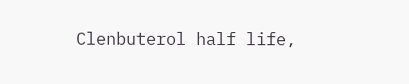Clenbuterol half life,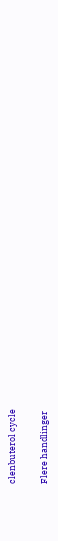clenbuterol cycle

Flere handlinger